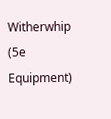Witherwhip (5e Equipment)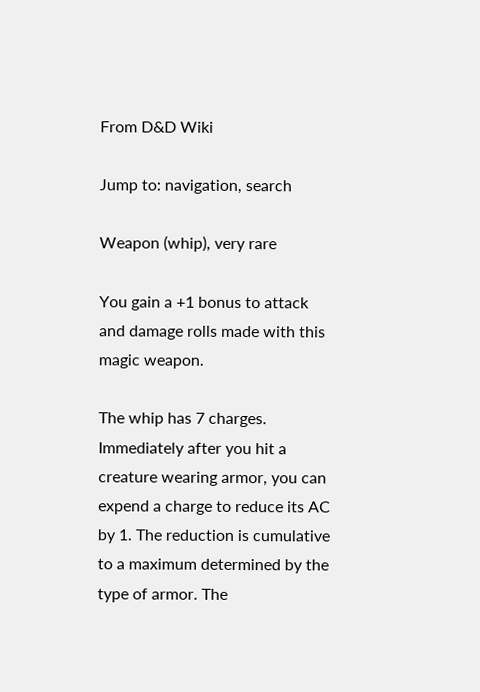From D&D Wiki

Jump to: navigation, search

Weapon (whip), very rare

You gain a +1 bonus to attack and damage rolls made with this magic weapon.

The whip has 7 charges. Immediately after you hit a creature wearing armor, you can expend a charge to reduce its AC by 1. The reduction is cumulative to a maximum determined by the type of armor. The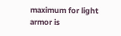maximum for light armor is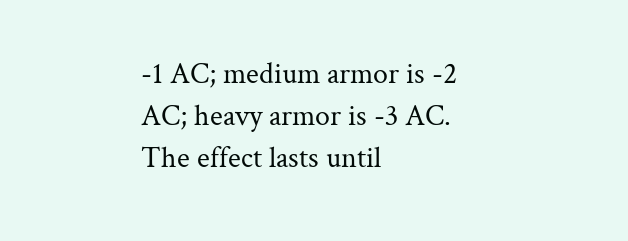-1 AC; medium armor is -2 AC; heavy armor is -3 AC. The effect lasts until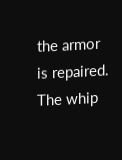the armor is repaired. The whip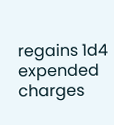regains 1d4 expended charges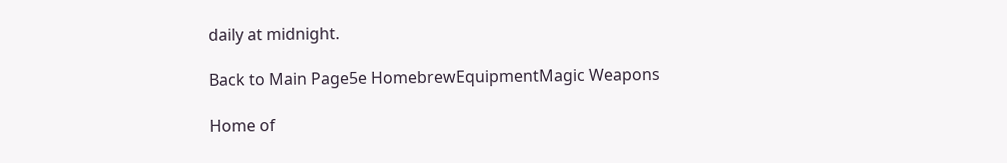daily at midnight.

Back to Main Page5e HomebrewEquipmentMagic Weapons

Home of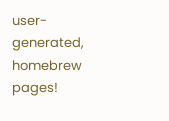user-generated,
homebrew pages!